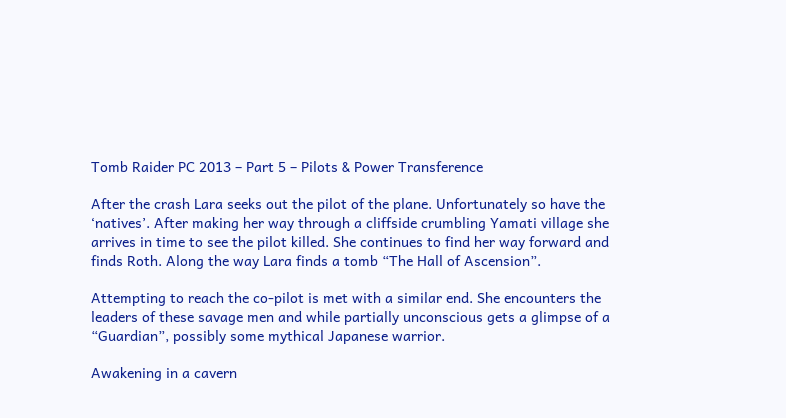Tomb Raider PC 2013 – Part 5 – Pilots & Power Transference

After the crash Lara seeks out the pilot of the plane. Unfortunately so have the ‘natives’. After making her way through a cliffside crumbling Yamati village she arrives in time to see the pilot killed. She continues to find her way forward and finds Roth. Along the way Lara finds a tomb “The Hall of Ascension”.

Attempting to reach the co-pilot is met with a similar end. She encounters the leaders of these savage men and while partially unconscious gets a glimpse of a “Guardian”, possibly some mythical Japanese warrior.

Awakening in a cavern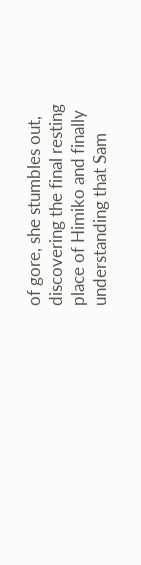of gore, she stumbles out, discovering the final resting place of Himiko and finally understanding that Sam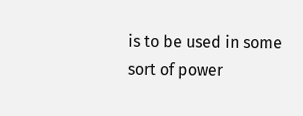is to be used in some sort of power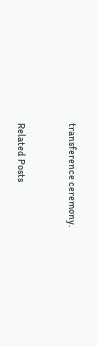transference ceremony.


Related Posts